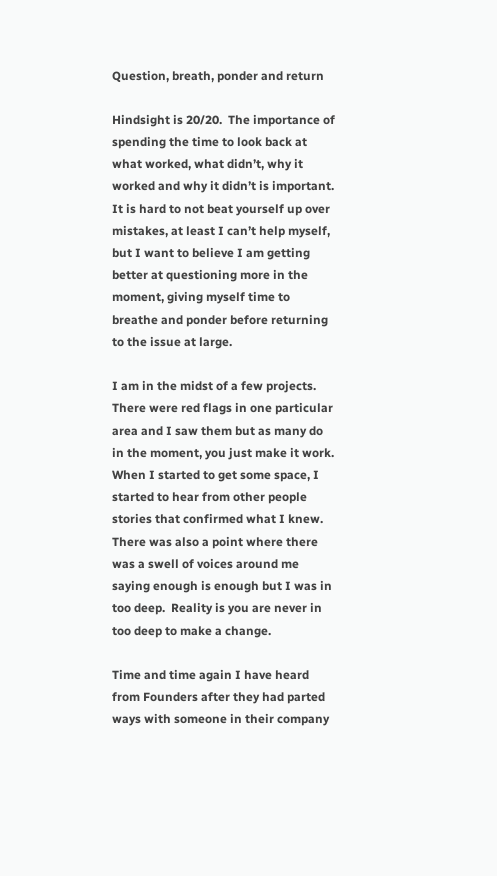Question, breath, ponder and return

Hindsight is 20/20.  The importance of spending the time to look back at what worked, what didn’t, why it worked and why it didn’t is important.  It is hard to not beat yourself up over mistakes, at least I can’t help myself, but I want to believe I am getting better at questioning more in the moment, giving myself time to breathe and ponder before returning to the issue at large.

I am in the midst of a few projects.  There were red flags in one particular area and I saw them but as many do in the moment, you just make it work.  When I started to get some space, I started to hear from other people stories that confirmed what I knew.  There was also a point where there was a swell of voices around me saying enough is enough but I was in too deep.  Reality is you are never in too deep to make a change.

Time and time again I have heard from Founders after they had parted ways with someone in their company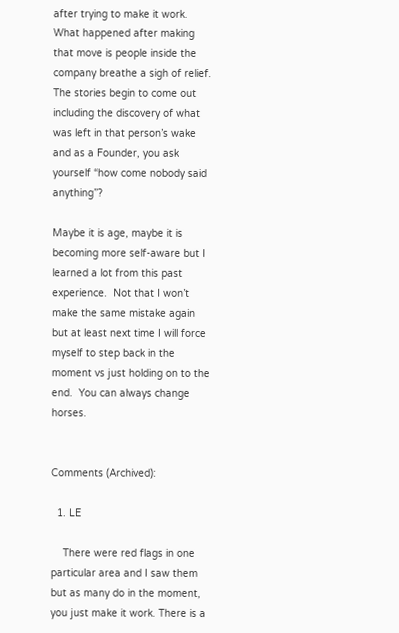after trying to make it work.  What happened after making that move is people inside the company breathe a sigh of relief.  The stories begin to come out including the discovery of what was left in that person’s wake and as a Founder, you ask yourself “how come nobody said anything”?

Maybe it is age, maybe it is becoming more self-aware but I learned a lot from this past experience.  Not that I won’t make the same mistake again but at least next time I will force myself to step back in the moment vs just holding on to the end.  You can always change horses.


Comments (Archived):

  1. LE

    There were red flags in one particular area and I saw them but as many do in the moment, you just make it work. There is a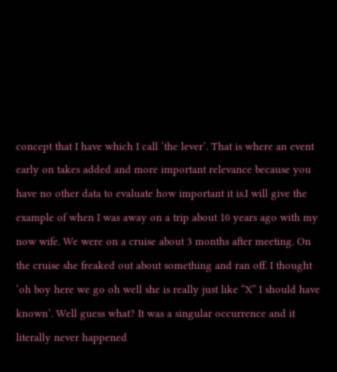concept that I have which I call ‘the lever’. That is where an event early on takes added and more important relevance because you have no other data to evaluate how important it is.I will give the example of when I was away on a trip about 10 years ago with my now wife. We were on a cruise about 3 months after meeting. On the cruise she freaked out about something and ran off. I thought ‘oh boy here we go oh well she is really just like “X” I should have known’. Well guess what? It was a singular occurrence and it literally never happened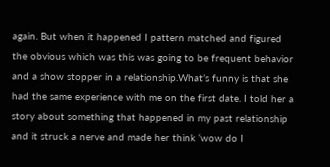again. But when it happened I pattern matched and figured the obvious which was this was going to be frequent behavior and a show stopper in a relationship.What’s funny is that she had the same experience with me on the first date. I told her a story about something that happened in my past relationship and it struck a nerve and made her think ‘wow do I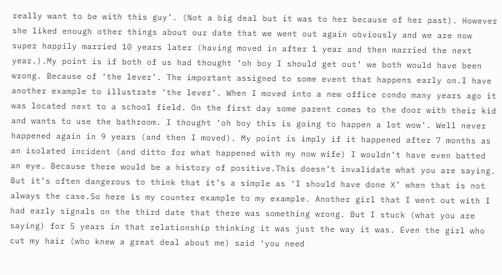really want to be with this guy’. (Not a big deal but it was to her because of her past). However she liked enough other things about our date that we went out again obviously and we are now super happily married 10 years later (having moved in after 1 year and then married the next year.).My point is if both of us had thought ‘oh boy I should get out’ we both would have been wrong. Because of ‘the lever’. The important assigned to some event that happens early on.I have another example to illustrate ‘the lever’. When I moved into a new office condo many years ago it was located next to a school field. On the first day some parent comes to the door with their kid and wants to use the bathroom. I thought ‘oh boy this is going to happen a lot wow’. Well never happened again in 9 years (and then I moved). My point is imply if it happened after 7 months as an isolated incident (and ditto for what happened with my now wife) I wouldn’t have even batted an eye. Because there would be a history of positive.This doesn’t invalidate what you are saying. But it’s often dangerous to think that it’s a simple as ‘I should have done X’ when that is not always the case.So here is my counter example to my example. Another girl that I went out with I had early signals on the third date that there was something wrong. But I stuck (what you are saying) for 5 years in that relationship thinking it was just the way it was. Even the girl who cut my hair (who knew a great deal about me) said ‘you need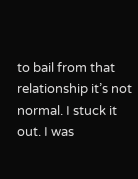to bail from that relationship it’s not normal. I stuck it out. I was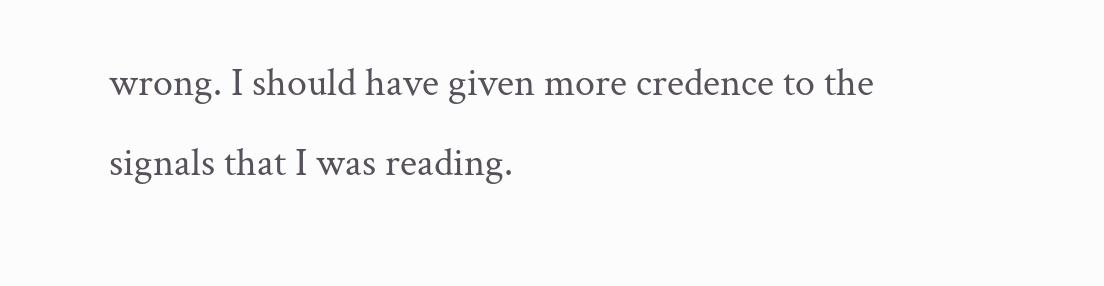wrong. I should have given more credence to the signals that I was reading.